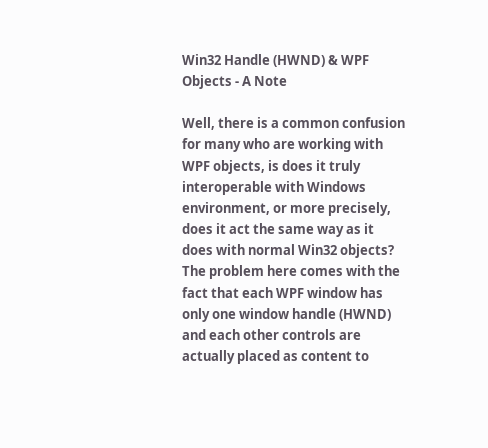Win32 Handle (HWND) & WPF Objects - A Note

Well, there is a common confusion for many who are working with WPF objects, is does it truly interoperable with Windows environment, or more precisely, does it act the same way as it does with normal Win32 objects?
The problem here comes with the fact that each WPF window has only one window handle (HWND) and each other controls are actually placed as content to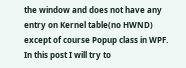the window and does not have any entry on Kernel table(no HWND) except of course Popup class in WPF. In this post I will try to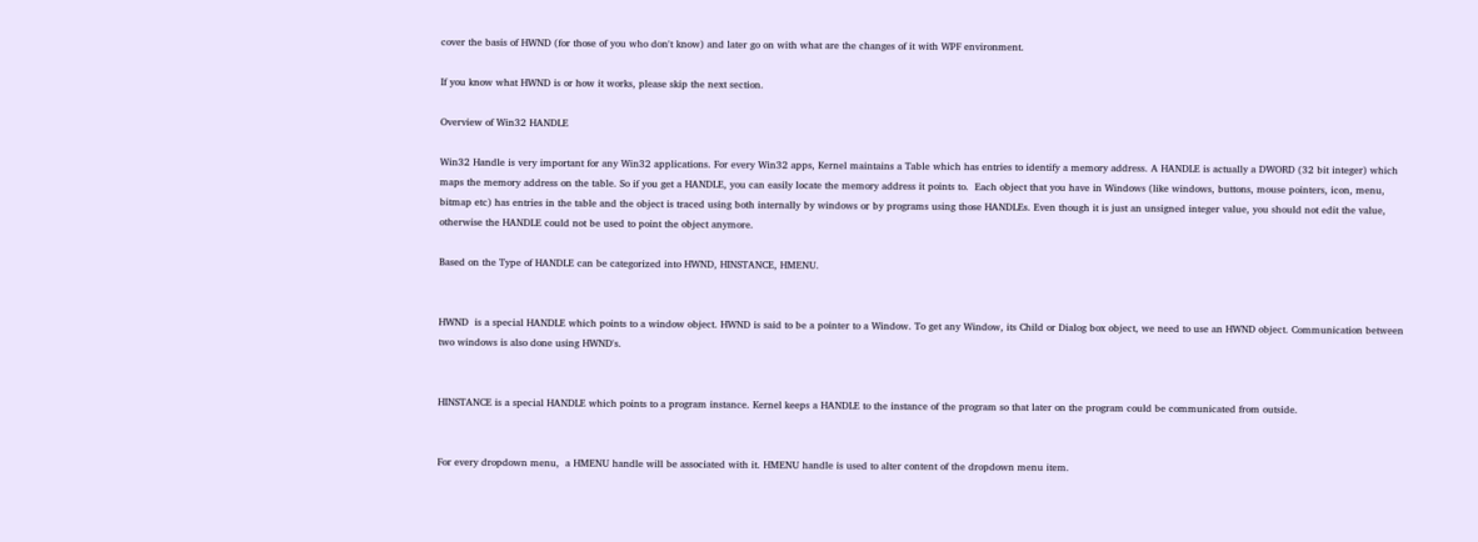cover the basis of HWND (for those of you who don't know) and later go on with what are the changes of it with WPF environment.

If you know what HWND is or how it works, please skip the next section.

Overview of Win32 HANDLE

Win32 Handle is very important for any Win32 applications. For every Win32 apps, Kernel maintains a Table which has entries to identify a memory address. A HANDLE is actually a DWORD (32 bit integer) which maps the memory address on the table. So if you get a HANDLE, you can easily locate the memory address it points to.  Each object that you have in Windows (like windows, buttons, mouse pointers, icon, menu, bitmap etc) has entries in the table and the object is traced using both internally by windows or by programs using those HANDLEs. Even though it is just an unsigned integer value, you should not edit the value, otherwise the HANDLE could not be used to point the object anymore.

Based on the Type of HANDLE can be categorized into HWND, HINSTANCE, HMENU.


HWND  is a special HANDLE which points to a window object. HWND is said to be a pointer to a Window. To get any Window, its Child or Dialog box object, we need to use an HWND object. Communication between two windows is also done using HWND's.


HINSTANCE is a special HANDLE which points to a program instance. Kernel keeps a HANDLE to the instance of the program so that later on the program could be communicated from outside.


For every dropdown menu,  a HMENU handle will be associated with it. HMENU handle is used to alter content of the dropdown menu item.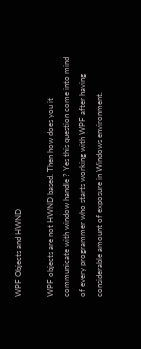WPF Objects and HWND

WPF objects are not HWND based. Then how does you it communicate with window handle ? Yes this question come into mind of every programmer who starts working with WPF after having considerable amount of exposure in Windows environment.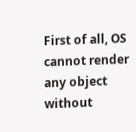First of all, OS cannot render any object without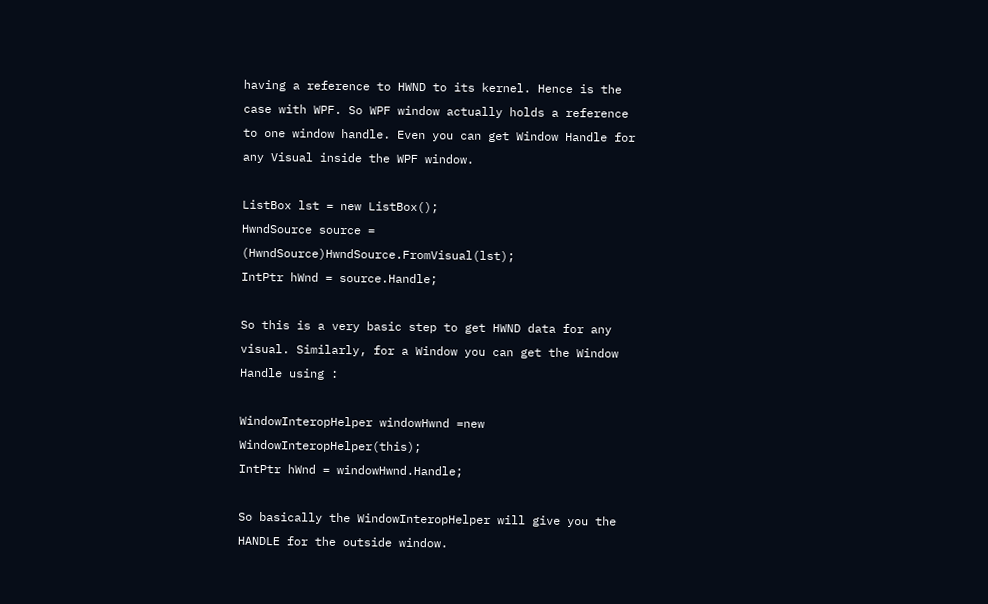having a reference to HWND to its kernel. Hence is the case with WPF. So WPF window actually holds a reference to one window handle. Even you can get Window Handle for any Visual inside the WPF window.

ListBox lst = new ListBox();
HwndSource source = (HwndSource)HwndSource.FromVisual(lst);
IntPtr hWnd = source.Handle;

So this is a very basic step to get HWND data for any visual. Similarly, for a Window you can get the Window Handle using :

WindowInteropHelper windowHwnd =new WindowInteropHelper(this);
IntPtr hWnd = windowHwnd.Handle;

So basically the WindowInteropHelper will give you the HANDLE for the outside window.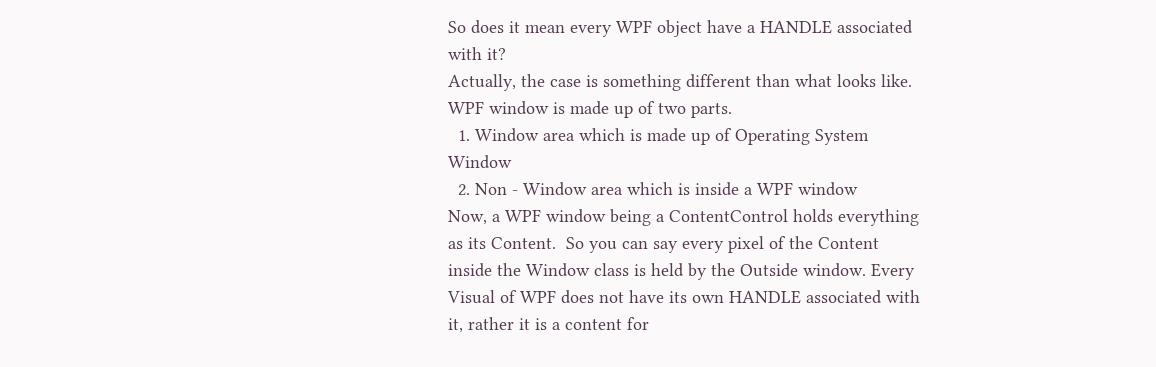So does it mean every WPF object have a HANDLE associated with it?
Actually, the case is something different than what looks like. WPF window is made up of two parts.
  1. Window area which is made up of Operating System Window
  2. Non - Window area which is inside a WPF window
Now, a WPF window being a ContentControl holds everything as its Content.  So you can say every pixel of the Content inside the Window class is held by the Outside window. Every Visual of WPF does not have its own HANDLE associated with it, rather it is a content for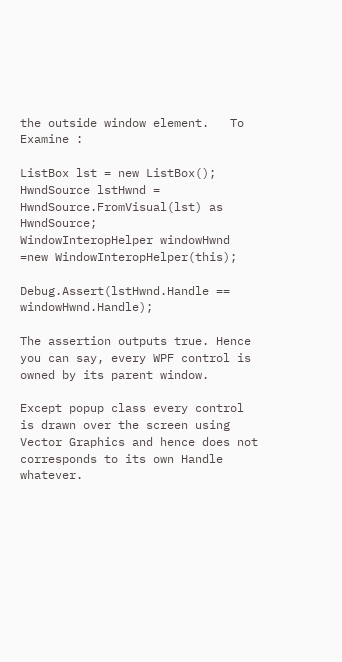the outside window element.   To Examine :

ListBox lst = new ListBox();
HwndSource lstHwnd = HwndSource.FromVisual(lst) as HwndSource;
WindowInteropHelper windowHwnd =new WindowInteropHelper(this);

Debug.Assert(lstHwnd.Handle == windowHwnd.Handle);

The assertion outputs true. Hence you can say, every WPF control is owned by its parent window.

Except popup class every control is drawn over the screen using Vector Graphics and hence does not corresponds to its own Handle whatever.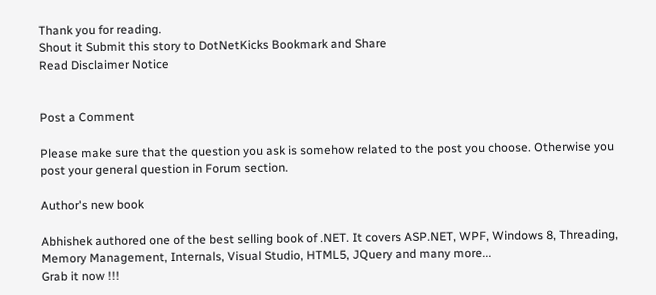Thank you for reading.
Shout it Submit this story to DotNetKicks Bookmark and Share
Read Disclaimer Notice


Post a Comment

Please make sure that the question you ask is somehow related to the post you choose. Otherwise you post your general question in Forum section.

Author's new book

Abhishek authored one of the best selling book of .NET. It covers ASP.NET, WPF, Windows 8, Threading, Memory Management, Internals, Visual Studio, HTML5, JQuery and many more...
Grab it now !!!